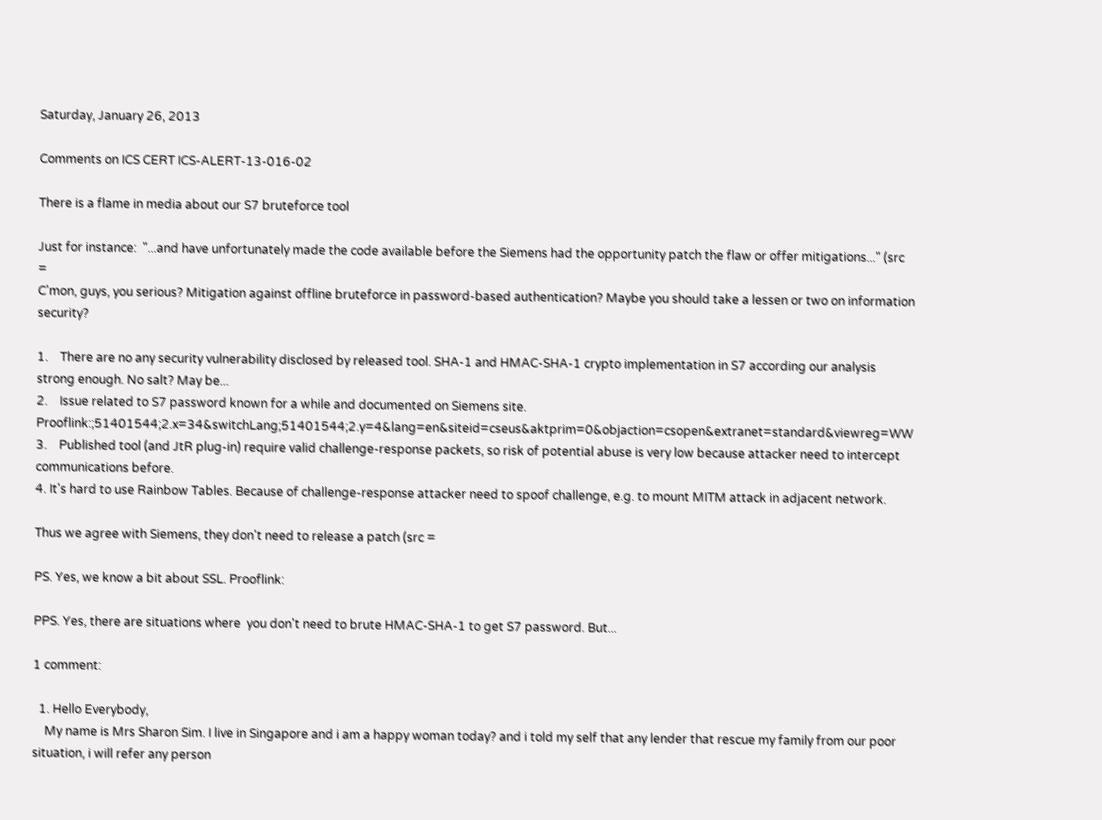Saturday, January 26, 2013

Comments on ICS CERT ICS-ALERT-13-016-02

There is a flame in media about our S7 bruteforce tool

Just for instance:  "...and have unfortunately made the code available before the Siemens had the opportunity patch the flaw or offer mitigations..." (src =
C'mon, guys, you serious? Mitigation against offline bruteforce in password-based authentication? Maybe you should take a lessen or two on information security?

1.    There are no any security vulnerability disclosed by released tool. SHA-1 and HMAC-SHA-1 crypto implementation in S7 according our analysis strong enough. No salt? May be...
2.    Issue related to S7 password known for a while and documented on Siemens site. Prooflink:;51401544;2.x=34&switchLang;51401544;2.y=4&lang=en&siteid=cseus&aktprim=0&objaction=csopen&extranet=standard&viewreg=WW
3.    Published tool (and JtR plug-in) require valid challenge-response packets, so risk of potential abuse is very low because attacker need to intercept communications before.
4. It's hard to use Rainbow Tables. Because of challenge-response attacker need to spoof challenge, e.g. to mount MITM attack in adjacent network.

Thus we agree with Siemens, they don't need to release a patch (src =

PS. Yes, we know a bit about SSL. Prooflink:

PPS. Yes, there are situations where  you don't need to brute HMAC-SHA-1 to get S7 password. But...

1 comment:

  1. Hello Everybody,
    My name is Mrs Sharon Sim. I live in Singapore and i am a happy woman today? and i told my self that any lender that rescue my family from our poor situation, i will refer any person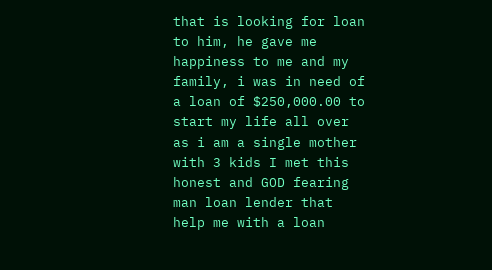that is looking for loan to him, he gave me happiness to me and my family, i was in need of a loan of $250,000.00 to start my life all over as i am a single mother with 3 kids I met this honest and GOD fearing man loan lender that help me with a loan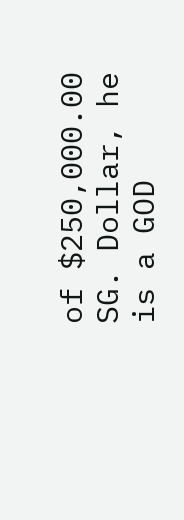of $250,000.00 SG. Dollar, he is a GOD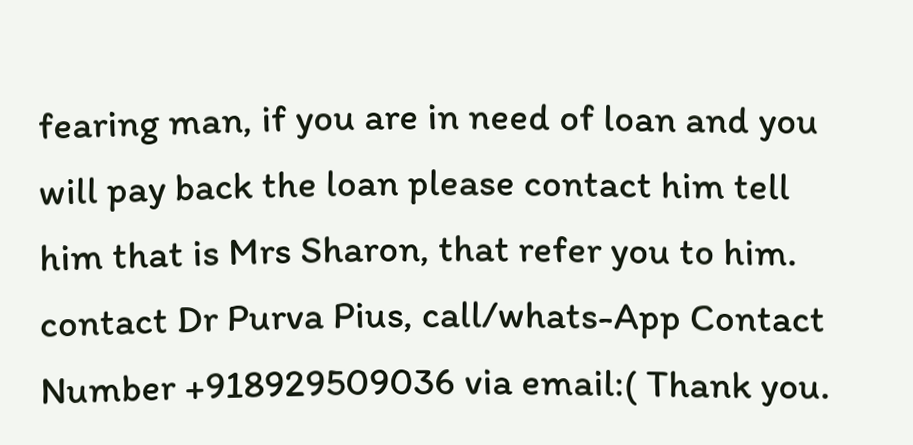fearing man, if you are in need of loan and you will pay back the loan please contact him tell him that is Mrs Sharon, that refer you to him. contact Dr Purva Pius, call/whats-App Contact Number +918929509036 via email:( Thank you.